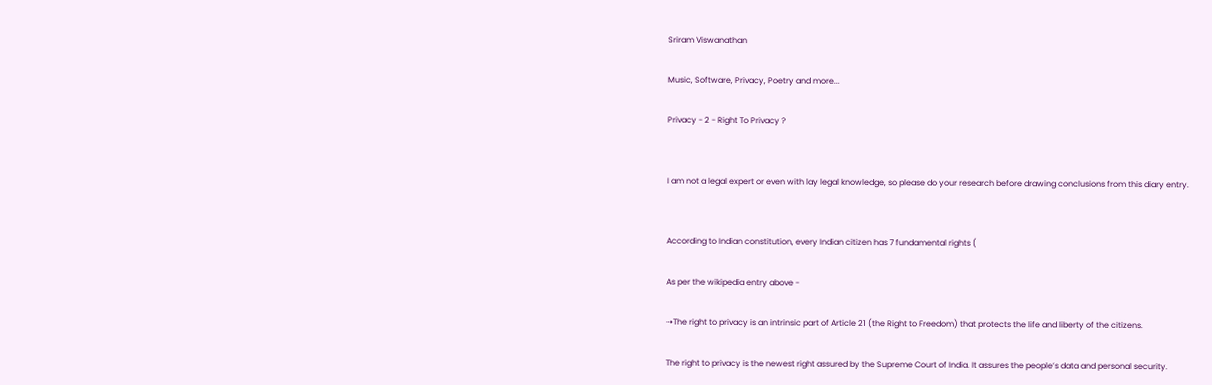Sriram Viswanathan

Music, Software, Privacy, Poetry and more...

Privacy - 2 - Right To Privacy ?


I am not a legal expert or even with lay legal knowledge, so please do your research before drawing conclusions from this diary entry.


According to Indian constitution, every Indian citizen has 7 fundamental rights (

As per the wikipedia entry above -

⇢The right to privacy is an intrinsic part of Article 21 (the Right to Freedom) that protects the life and liberty of the citizens.

The right to privacy is the newest right assured by the Supreme Court of India. It assures the people’s data and personal security.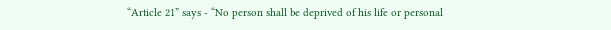“Article 21” says - “No person shall be deprived of his life or personal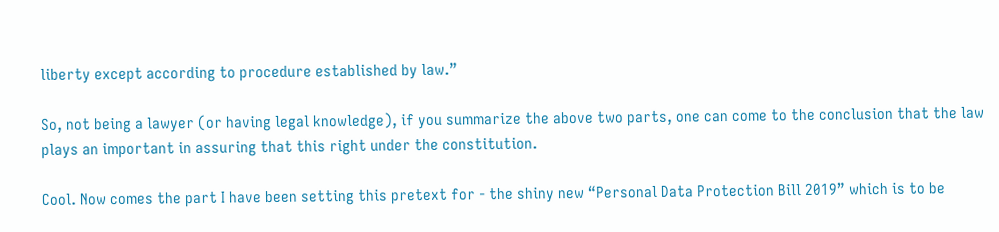liberty except according to procedure established by law.”

So, not being a lawyer (or having legal knowledge), if you summarize the above two parts, one can come to the conclusion that the law plays an important in assuring that this right under the constitution.

Cool. Now comes the part I have been setting this pretext for - the shiny new “Personal Data Protection Bill 2019” which is to be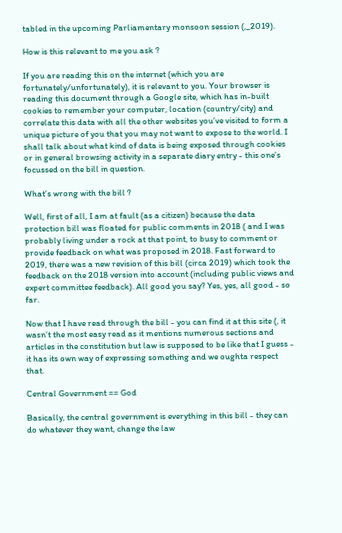tabled in the upcoming Parliamentary monsoon session (,_2019).

How is this relevant to me you ask ?

If you are reading this on the internet (which you are fortunately/unfortunately), it is relevant to you. Your browser is reading this document through a Google site, which has in-built cookies to remember your computer, location (country/city) and correlate this data with all the other websites you’ve visited to form a unique picture of you that you may not want to expose to the world. I shall talk about what kind of data is being exposed through cookies or in general browsing activity in a separate diary entry - this one’s focussed on the bill in question.

What’s wrong with the bill ?

Well, first of all, I am at fault (as a citizen) because the data protection bill was floated for public comments in 2018 ( and I was probably living under a rock at that point, to busy to comment or provide feedback on what was proposed in 2018. Fast forward to 2019, there was a new revision of this bill (circa 2019) which took the feedback on the 2018 version into account (including public views and expert committee feedback). All good you say? Yes, yes, all good - so far.

Now that I have read through the bill - you can find it at this site (, it wasn’t the most easy read as it mentions numerous sections and articles in the constitution but law is supposed to be like that I guess - it has its own way of expressing something and we oughta respect that.

Central Government == God

Basically, the central government is everything in this bill - they can do whatever they want, change the law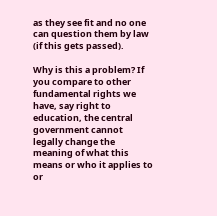as they see fit and no one can question them by law (if this gets passed).

Why is this a problem? If you compare to other fundamental rights we have, say right to education, the central government cannot legally change the meaning of what this means or who it applies to or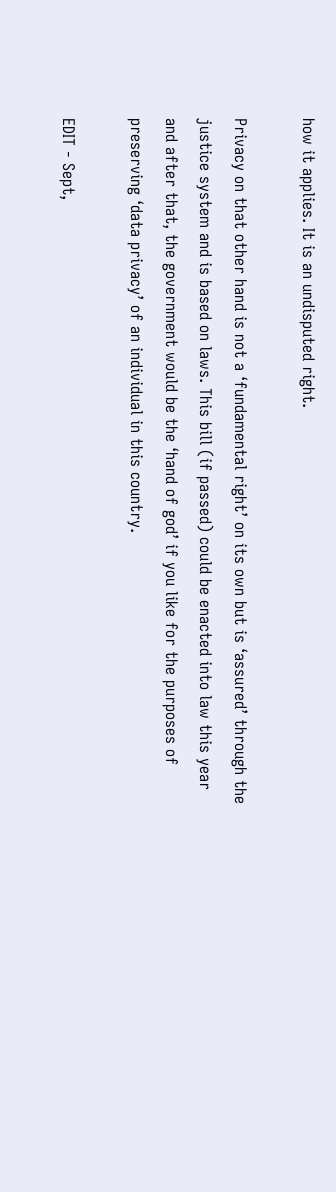how it applies. It is an undisputed right.

Privacy on that other hand is not a ‘fundamental right’ on its own but is ‘assured’ through the justice system and is based on laws. This bill (if passed) could be enacted into law this year and after that, the government would be the ‘hand of god’ if you like for the purposes of preserving ‘data privacy’ of an individual in this country.

EDIT - Sept,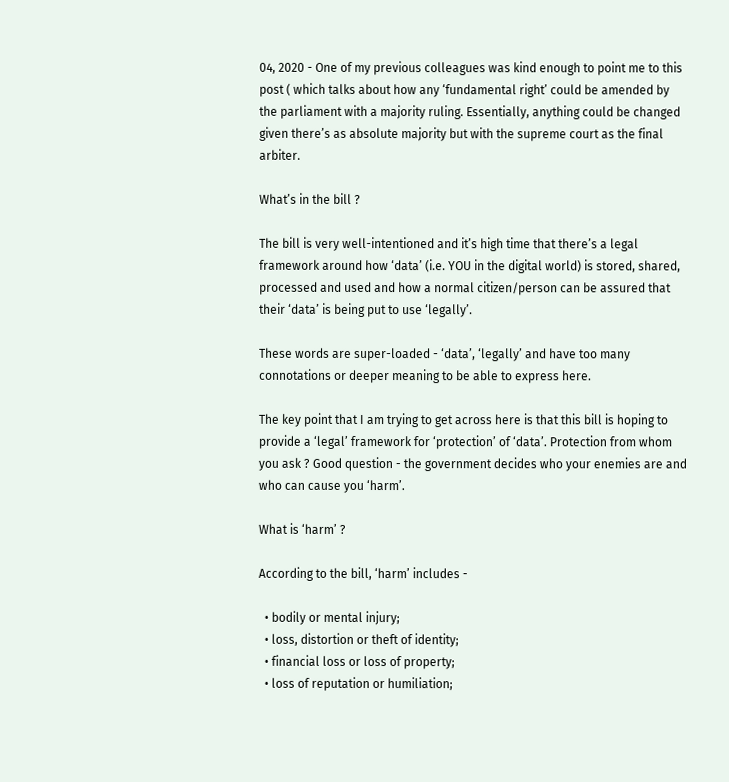04, 2020 - One of my previous colleagues was kind enough to point me to this post ( which talks about how any ‘fundamental right’ could be amended by the parliament with a majority ruling. Essentially, anything could be changed given there’s as absolute majority but with the supreme court as the final arbiter.

What’s in the bill ?

The bill is very well-intentioned and it’s high time that there’s a legal framework around how ‘data’ (i.e. YOU in the digital world) is stored, shared, processed and used and how a normal citizen/person can be assured that their ‘data’ is being put to use ‘legally’.

These words are super-loaded - ‘data’, ‘legally’ and have too many connotations or deeper meaning to be able to express here.

The key point that I am trying to get across here is that this bill is hoping to provide a ‘legal’ framework for ‘protection’ of ‘data’. Protection from whom you ask ? Good question - the government decides who your enemies are and who can cause you ‘harm’.

What is ‘harm’ ?

According to the bill, ‘harm’ includes -

  • bodily or mental injury;
  • loss, distortion or theft of identity;
  • financial loss or loss of property;
  • loss of reputation or humiliation;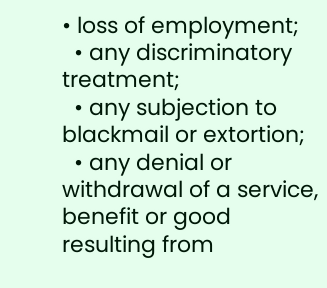• loss of employment;
  • any discriminatory treatment;
  • any subjection to blackmail or extortion;
  • any denial or withdrawal of a service, benefit or good resulting from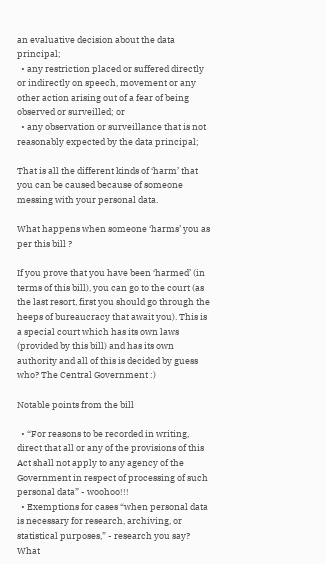an evaluative decision about the data principal;
  • any restriction placed or suffered directly or indirectly on speech, movement or any other action arising out of a fear of being observed or surveilled; or
  • any observation or surveillance that is not reasonably expected by the data principal;

That is all the different kinds of ‘harm’ that you can be caused because of someone messing with your personal data.

What happens when someone ‘harms’ you as per this bill ?

If you prove that you have been ‘harmed’ (in terms of this bill), you can go to the court (as the last resort, first you should go through the heeps of bureaucracy that await you). This is a special court which has its own laws (provided by this bill) and has its own authority and all of this is decided by guess who? The Central Government :)

Notable points from the bill

  • “For reasons to be recorded in writing, direct that all or any of the provisions of this Act shall not apply to any agency of the Government in respect of processing of such personal data” - woohoo!!!
  • Exemptions for cases “when personal data is necessary for research, archiving, or statistical purposes,” - research you say? What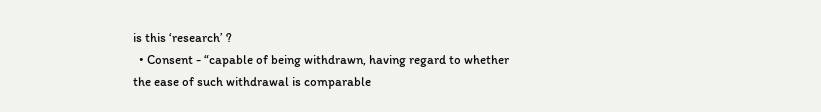is this ‘research’ ?
  • Consent - “capable of being withdrawn, having regard to whether the ease of such withdrawal is comparable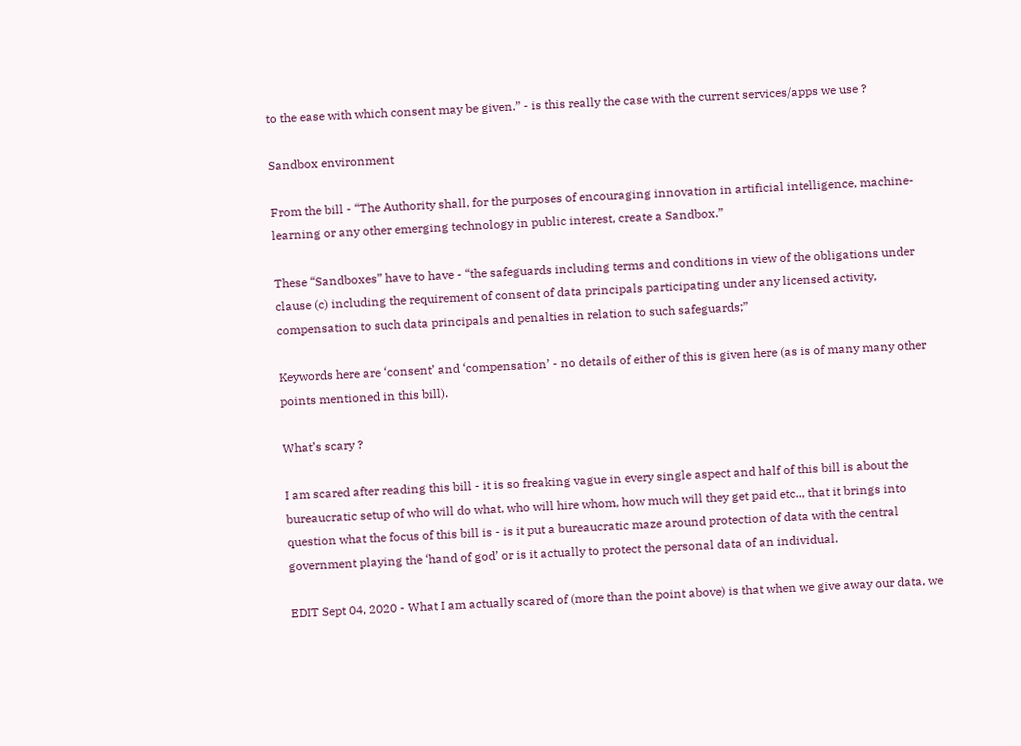to the ease with which consent may be given.” - is this really the case with the current services/apps we use ?

Sandbox environment

From the bill - “The Authority shall, for the purposes of encouraging innovation in artificial intelligence, machine-learning or any other emerging technology in public interest, create a Sandbox.”

These “Sandboxes” have to have - “the safeguards including terms and conditions in view of the obligations under clause (c) including the requirement of consent of data principals participating under any licensed activity, compensation to such data principals and penalties in relation to such safeguards;”

Keywords here are ‘consent’ and ‘compensation’ - no details of either of this is given here (as is of many many other points mentioned in this bill).

What’s scary ?

I am scared after reading this bill - it is so freaking vague in every single aspect and half of this bill is about the bureaucratic setup of who will do what, who will hire whom, how much will they get paid etc.., that it brings into question what the focus of this bill is - is it put a bureaucratic maze around protection of data with the central government playing the ‘hand of god’ or is it actually to protect the personal data of an individual.

EDIT Sept 04, 2020 - What I am actually scared of (more than the point above) is that when we give away our data, we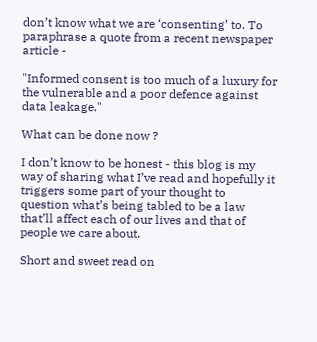don’t know what we are ‘consenting’ to. To paraphrase a quote from a recent newspaper article -

"Informed consent is too much of a luxury for the vulnerable and a poor defence against data leakage."

What can be done now ?

I don’t know to be honest - this blog is my way of sharing what I’ve read and hopefully it triggers some part of your thought to question what’s being tabled to be a law that’ll affect each of our lives and that of people we care about.

Short and sweet read on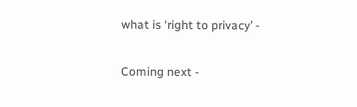what is ‘right to privacy’ -

Coming next -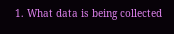1. What data is being collected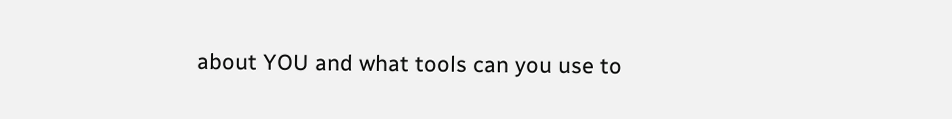about YOU and what tools can you use to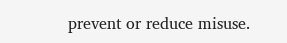prevent or reduce misuse.